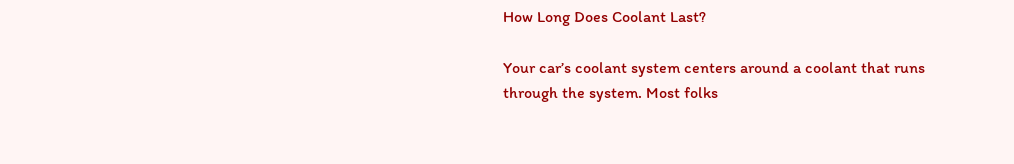How Long Does Coolant Last?

Your car’s coolant system centers around a coolant that runs through the system. Most folks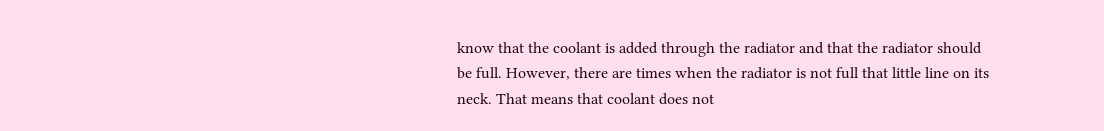know that the coolant is added through the radiator and that the radiator should be full. However, there are times when the radiator is not full that little line on its neck. That means that coolant does not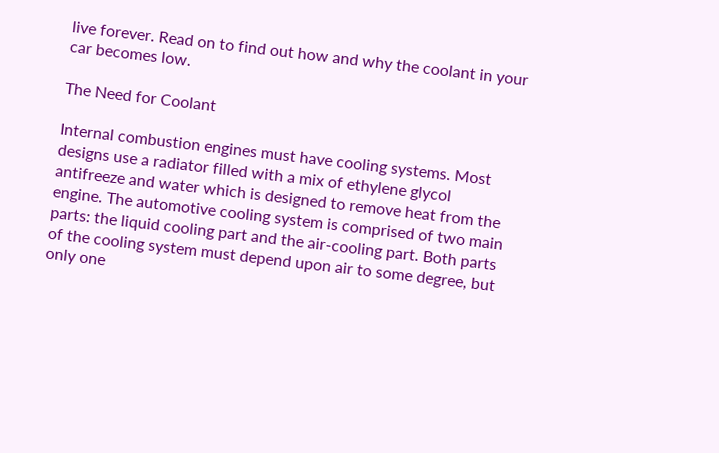live forever. Read on to find out how and why the coolant in your car becomes low.

The Need for Coolant

Internal combustion engines must have cooling systems. Most designs use a radiator filled with a mix of ethylene glycol antifreeze and water which is designed to remove heat from the engine. The automotive cooling system is comprised of two main parts: the liquid cooling part and the air-cooling part. Both parts of the cooling system must depend upon air to some degree, but only one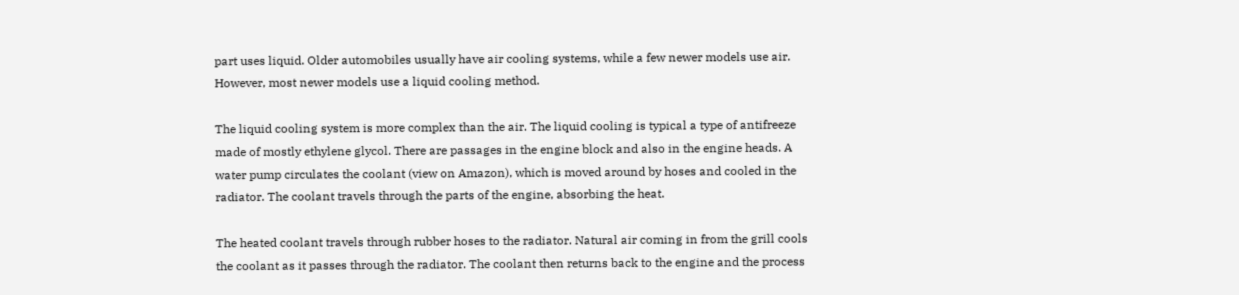part uses liquid. Older automobiles usually have air cooling systems, while a few newer models use air. However, most newer models use a liquid cooling method.

The liquid cooling system is more complex than the air. The liquid cooling is typical a type of antifreeze made of mostly ethylene glycol. There are passages in the engine block and also in the engine heads. A water pump circulates the coolant (view on Amazon), which is moved around by hoses and cooled in the radiator. The coolant travels through the parts of the engine, absorbing the heat.

The heated coolant travels through rubber hoses to the radiator. Natural air coming in from the grill cools the coolant as it passes through the radiator. The coolant then returns back to the engine and the process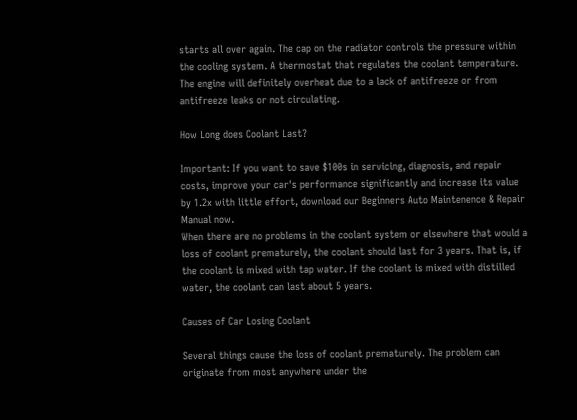starts all over again. The cap on the radiator controls the pressure within the cooling system. A thermostat that regulates the coolant temperature. The engine will definitely overheat due to a lack of antifreeze or from antifreeze leaks or not circulating.

How Long does Coolant Last?

Important: If you want to save $100s in servicing, diagnosis, and repair costs, improve your car's performance significantly and increase its value by 1.2x with little effort, download our Beginners Auto Maintenence & Repair Manual now.
When there are no problems in the coolant system or elsewhere that would a loss of coolant prematurely, the coolant should last for 3 years. That is, if the coolant is mixed with tap water. If the coolant is mixed with distilled water, the coolant can last about 5 years.

Causes of Car Losing Coolant

Several things cause the loss of coolant prematurely. The problem can originate from most anywhere under the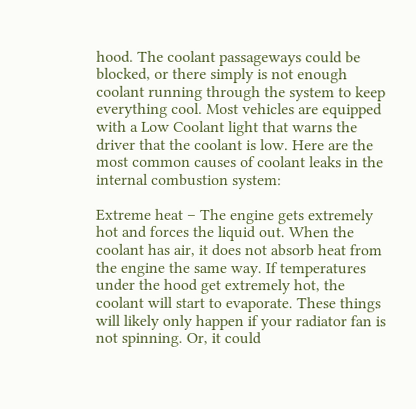hood. The coolant passageways could be blocked, or there simply is not enough coolant running through the system to keep everything cool. Most vehicles are equipped with a Low Coolant light that warns the driver that the coolant is low. Here are the most common causes of coolant leaks in the internal combustion system:

Extreme heat – The engine gets extremely hot and forces the liquid out. When the coolant has air, it does not absorb heat from the engine the same way. If temperatures under the hood get extremely hot, the coolant will start to evaporate. These things will likely only happen if your radiator fan is not spinning. Or, it could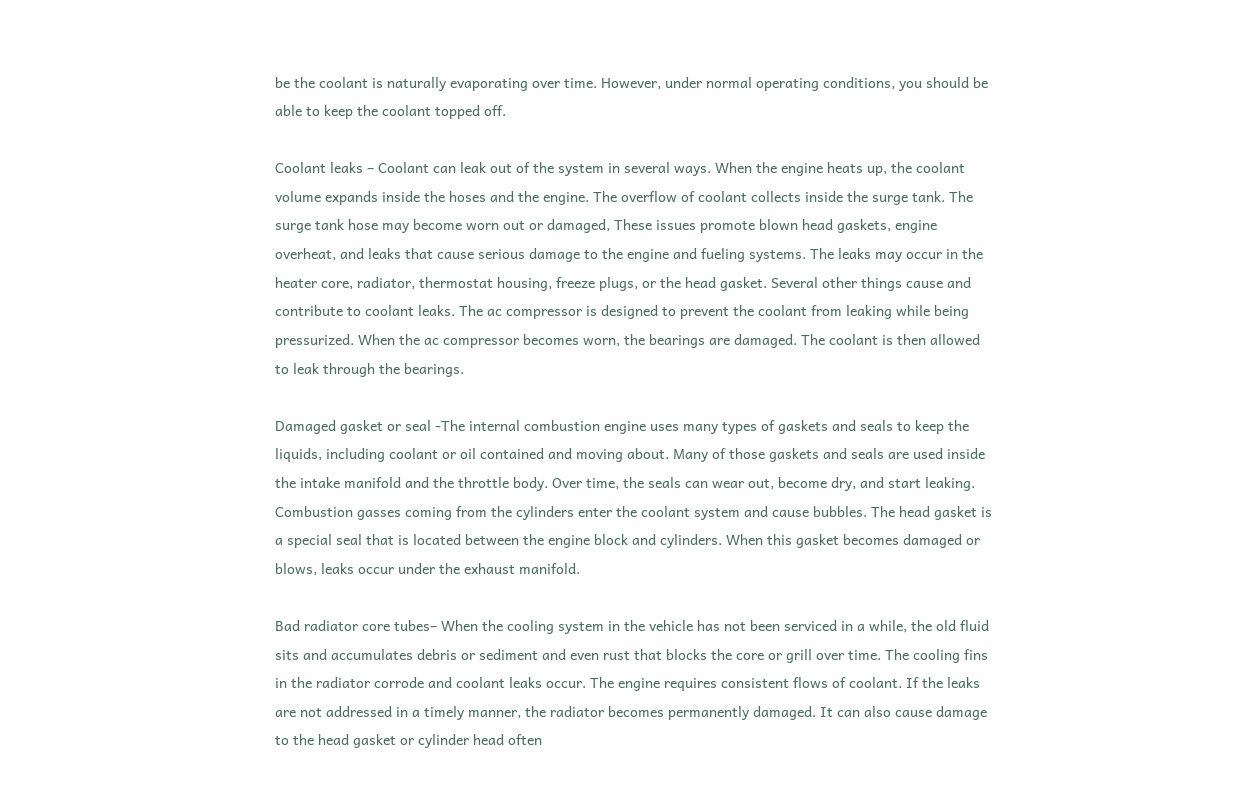be the coolant is naturally evaporating over time. However, under normal operating conditions, you should be able to keep the coolant topped off.

Coolant leaks – Coolant can leak out of the system in several ways. When the engine heats up, the coolant volume expands inside the hoses and the engine. The overflow of coolant collects inside the surge tank. The surge tank hose may become worn out or damaged, These issues promote blown head gaskets, engine overheat, and leaks that cause serious damage to the engine and fueling systems. The leaks may occur in the heater core, radiator, thermostat housing, freeze plugs, or the head gasket. Several other things cause and contribute to coolant leaks. The ac compressor is designed to prevent the coolant from leaking while being pressurized. When the ac compressor becomes worn, the bearings are damaged. The coolant is then allowed to leak through the bearings.

Damaged gasket or seal -The internal combustion engine uses many types of gaskets and seals to keep the liquids, including coolant or oil contained and moving about. Many of those gaskets and seals are used inside the intake manifold and the throttle body. Over time, the seals can wear out, become dry, and start leaking. Combustion gasses coming from the cylinders enter the coolant system and cause bubbles. The head gasket is a special seal that is located between the engine block and cylinders. When this gasket becomes damaged or blows, leaks occur under the exhaust manifold.

Bad radiator core tubes– When the cooling system in the vehicle has not been serviced in a while, the old fluid sits and accumulates debris or sediment and even rust that blocks the core or grill over time. The cooling fins in the radiator corrode and coolant leaks occur. The engine requires consistent flows of coolant. If the leaks are not addressed in a timely manner, the radiator becomes permanently damaged. It can also cause damage to the head gasket or cylinder head often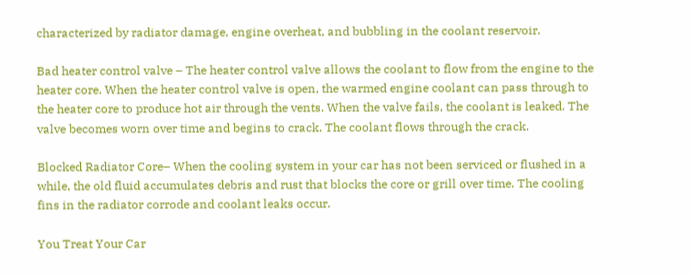characterized by radiator damage, engine overheat, and bubbling in the coolant reservoir.

Bad heater control valve – The heater control valve allows the coolant to flow from the engine to the heater core. When the heater control valve is open, the warmed engine coolant can pass through to the heater core to produce hot air through the vents. When the valve fails, the coolant is leaked. The valve becomes worn over time and begins to crack. The coolant flows through the crack.

Blocked Radiator Core– When the cooling system in your car has not been serviced or flushed in a while, the old fluid accumulates debris and rust that blocks the core or grill over time. The cooling fins in the radiator corrode and coolant leaks occur.

You Treat Your Car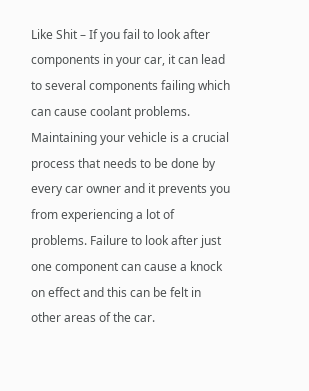Like Shit – If you fail to look after components in your car, it can lead to several components failing which can cause coolant problems. Maintaining your vehicle is a crucial process that needs to be done by every car owner and it prevents you from experiencing a lot of problems. Failure to look after just one component can cause a knock on effect and this can be felt in other areas of the car.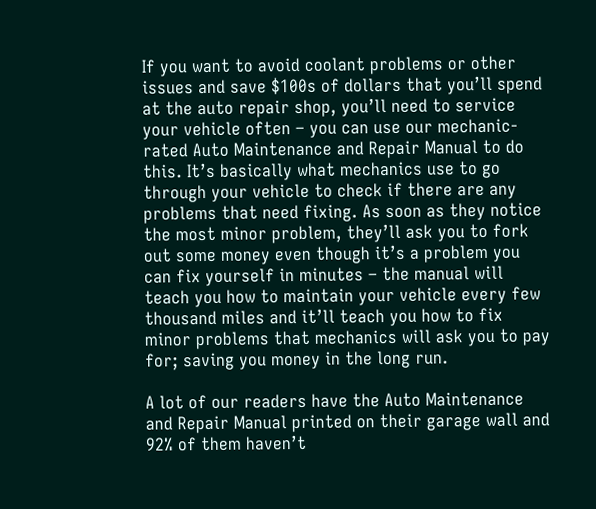If you want to avoid coolant problems or other issues and save $100s of dollars that you’ll spend at the auto repair shop, you’ll need to service your vehicle often – you can use our mechanic-rated Auto Maintenance and Repair Manual to do this. It’s basically what mechanics use to go through your vehicle to check if there are any problems that need fixing. As soon as they notice the most minor problem, they’ll ask you to fork out some money even though it’s a problem you can fix yourself in minutes – the manual will teach you how to maintain your vehicle every few thousand miles and it’ll teach you how to fix minor problems that mechanics will ask you to pay for; saving you money in the long run.

A lot of our readers have the Auto Maintenance and Repair Manual printed on their garage wall and 92% of them haven’t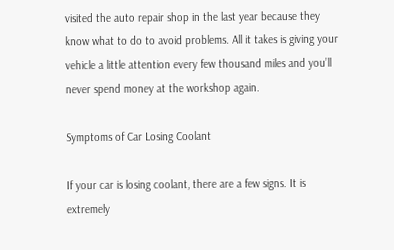visited the auto repair shop in the last year because they know what to do to avoid problems. All it takes is giving your vehicle a little attention every few thousand miles and you’ll never spend money at the workshop again.

Symptoms of Car Losing Coolant

If your car is losing coolant, there are a few signs. It is extremely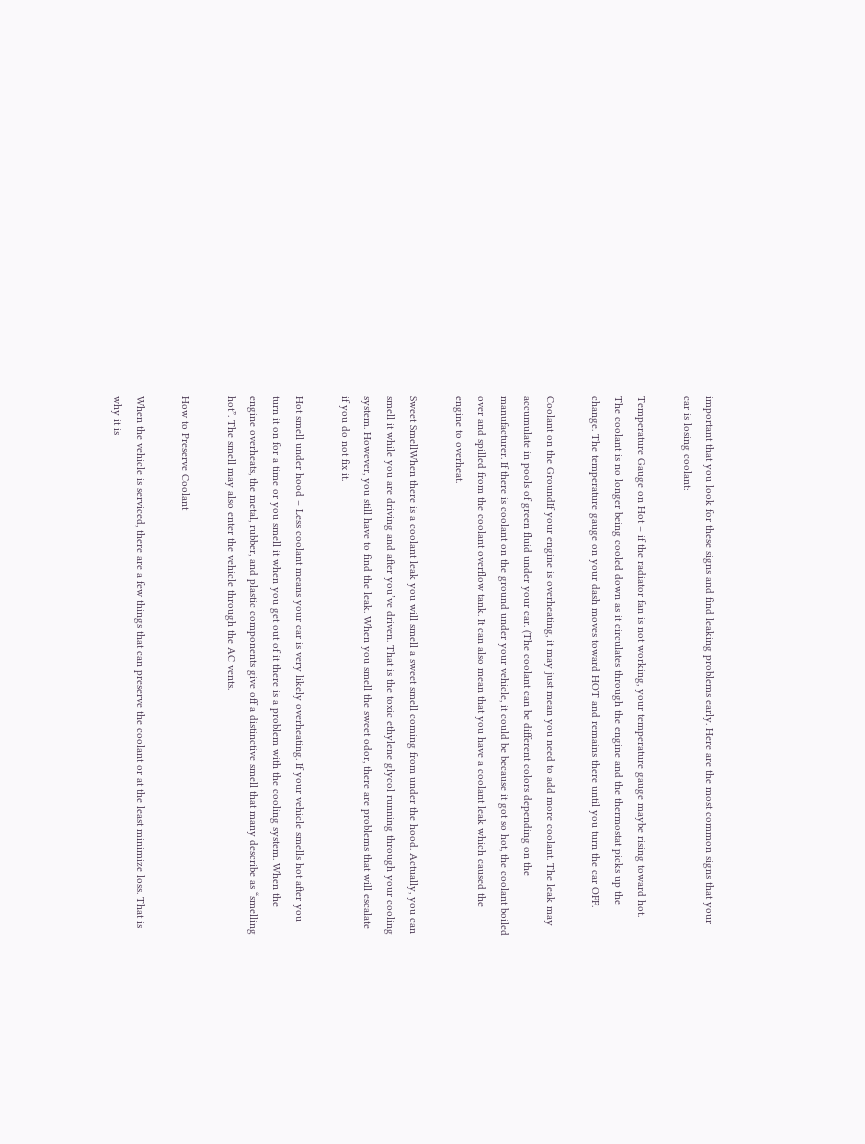important that you look for these signs and find leaking problems early. Here are the most common signs that your car is losing coolant:

Temperature Gauge on Hot – if the radiator fan is not working, your temperature gauge maybe rising toward hot. The coolant is no longer being cooled down as it circulates through the engine and the thermostat picks up the change. The temperature gauge on your dash moves toward HOT and remains there until you turn the car OFF.

Coolant on the GroundIf your engine is overheating, it may just mean you need to add more coolant. The leak may accumulate in pools of green fluid under your car. (The coolant can be different colors depending on the manufacturer. If there is coolant on the ground under your vehicle, it could be because it got so hot, the coolant boiled over and spilled from the coolant overflow tank. It can also mean that you have a coolant leak which caused the engine to overheat.

Sweet SmellWhen there is a coolant leak you will smell a sweet smell coming from under the hood. Actually, you can smell it while you are driving and after you’ve driven. That is the toxic ethylene glycol running through your cooling system. However, you still have to find the leak. When you smell the sweet odor, there are problems that will escalate if you do not fix it.

Hot smell under hood – Less coolant means your car is very likely overheating. If your vehicle smells hot after you turn it on for a time or you smell it when you get out of it there is a problem with the cooling system. When the engine overheats, the metal, rubber, and plastic components give off a distinctive smell that many describe as “smelling hot”. The smell may also enter the vehicle through the AC vents.

How to Preserve Coolant

When the vehicle is serviced, there are a few things that can preserve the coolant or at the least minimize loss. That is why it is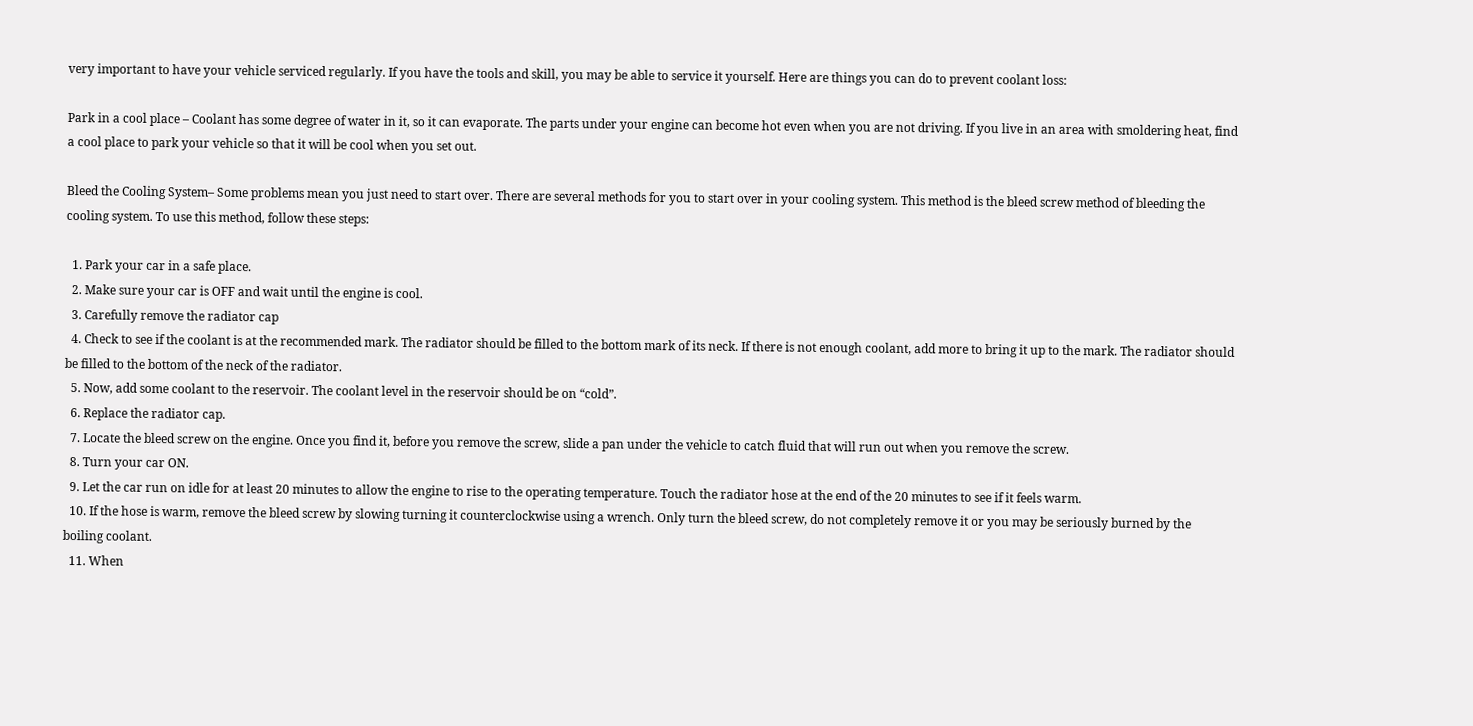very important to have your vehicle serviced regularly. If you have the tools and skill, you may be able to service it yourself. Here are things you can do to prevent coolant loss:

Park in a cool place – Coolant has some degree of water in it, so it can evaporate. The parts under your engine can become hot even when you are not driving. If you live in an area with smoldering heat, find a cool place to park your vehicle so that it will be cool when you set out.

Bleed the Cooling System– Some problems mean you just need to start over. There are several methods for you to start over in your cooling system. This method is the bleed screw method of bleeding the cooling system. To use this method, follow these steps:

  1. Park your car in a safe place.
  2. Make sure your car is OFF and wait until the engine is cool.
  3. Carefully remove the radiator cap
  4. Check to see if the coolant is at the recommended mark. The radiator should be filled to the bottom mark of its neck. If there is not enough coolant, add more to bring it up to the mark. The radiator should be filled to the bottom of the neck of the radiator.
  5. Now, add some coolant to the reservoir. The coolant level in the reservoir should be on “cold”.
  6. Replace the radiator cap.
  7. Locate the bleed screw on the engine. Once you find it, before you remove the screw, slide a pan under the vehicle to catch fluid that will run out when you remove the screw.
  8. Turn your car ON.
  9. Let the car run on idle for at least 20 minutes to allow the engine to rise to the operating temperature. Touch the radiator hose at the end of the 20 minutes to see if it feels warm.
  10. If the hose is warm, remove the bleed screw by slowing turning it counterclockwise using a wrench. Only turn the bleed screw, do not completely remove it or you may be seriously burned by the boiling coolant.
  11. When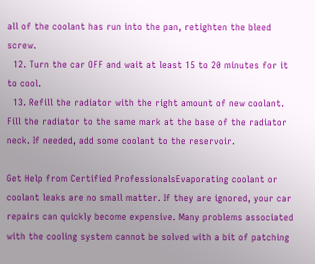all of the coolant has run into the pan, retighten the bleed screw.
  12. Turn the car OFF and wait at least 15 to 20 minutes for it to cool.
  13. Refill the radiator with the right amount of new coolant. Fill the radiator to the same mark at the base of the radiator neck. If needed, add some coolant to the reservoir.

Get Help from Certified ProfessionalsEvaporating coolant or coolant leaks are no small matter. If they are ignored, your car repairs can quickly become expensive. Many problems associated with the cooling system cannot be solved with a bit of patching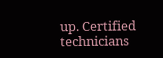up. Certified technicians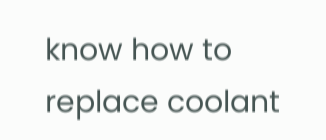know how to replace coolant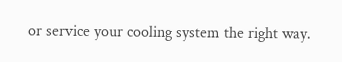or service your cooling system the right way.